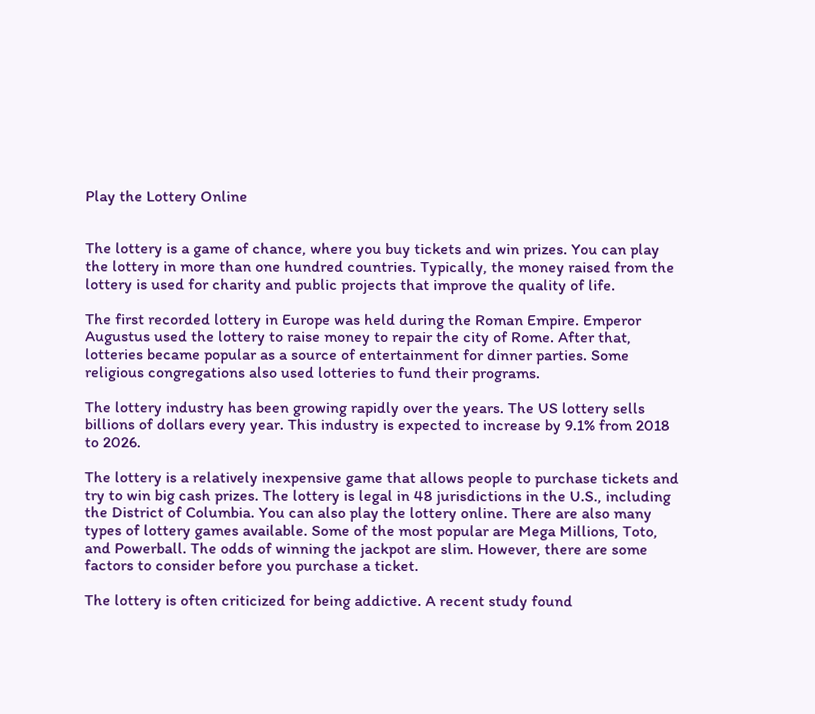Play the Lottery Online


The lottery is a game of chance, where you buy tickets and win prizes. You can play the lottery in more than one hundred countries. Typically, the money raised from the lottery is used for charity and public projects that improve the quality of life.

The first recorded lottery in Europe was held during the Roman Empire. Emperor Augustus used the lottery to raise money to repair the city of Rome. After that, lotteries became popular as a source of entertainment for dinner parties. Some religious congregations also used lotteries to fund their programs.

The lottery industry has been growing rapidly over the years. The US lottery sells billions of dollars every year. This industry is expected to increase by 9.1% from 2018 to 2026.

The lottery is a relatively inexpensive game that allows people to purchase tickets and try to win big cash prizes. The lottery is legal in 48 jurisdictions in the U.S., including the District of Columbia. You can also play the lottery online. There are also many types of lottery games available. Some of the most popular are Mega Millions, Toto, and Powerball. The odds of winning the jackpot are slim. However, there are some factors to consider before you purchase a ticket.

The lottery is often criticized for being addictive. A recent study found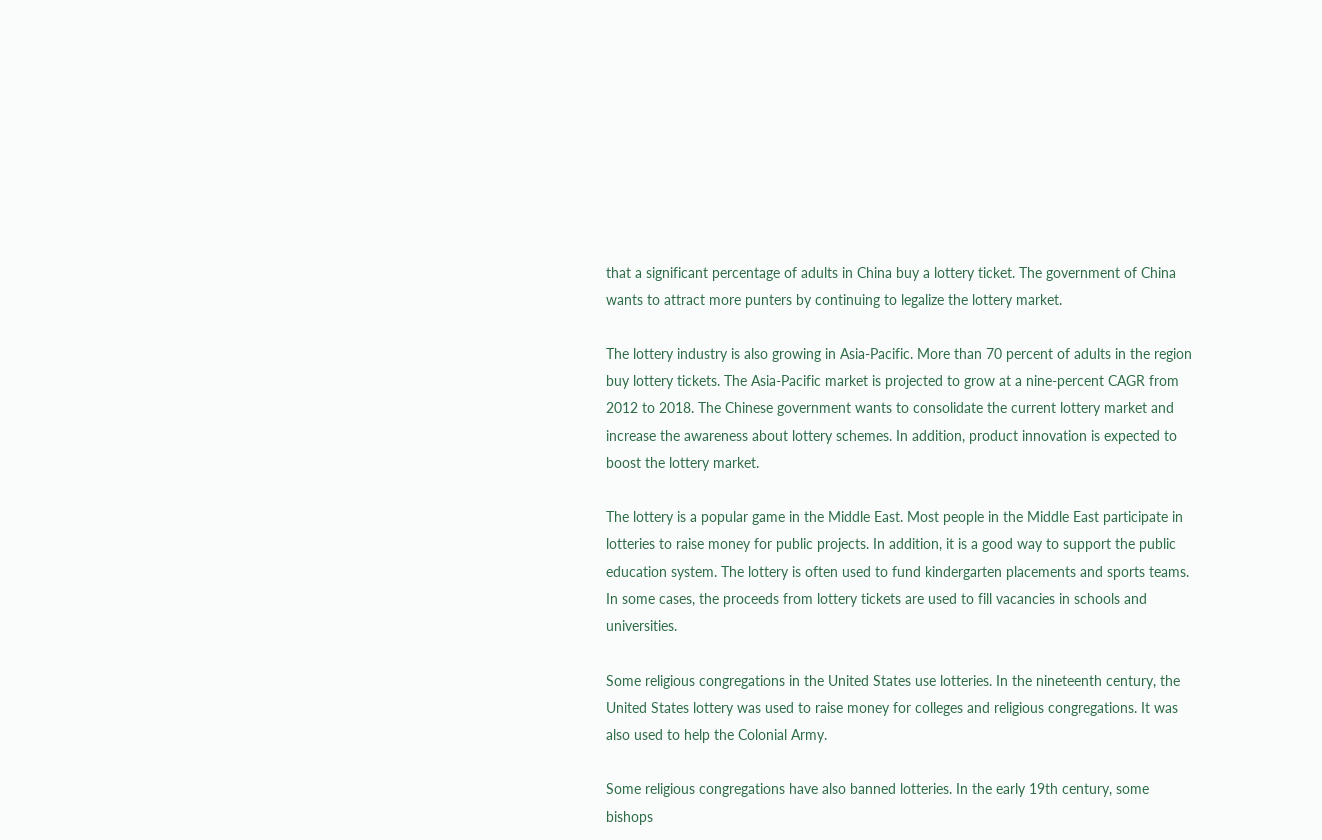that a significant percentage of adults in China buy a lottery ticket. The government of China wants to attract more punters by continuing to legalize the lottery market.

The lottery industry is also growing in Asia-Pacific. More than 70 percent of adults in the region buy lottery tickets. The Asia-Pacific market is projected to grow at a nine-percent CAGR from 2012 to 2018. The Chinese government wants to consolidate the current lottery market and increase the awareness about lottery schemes. In addition, product innovation is expected to boost the lottery market.

The lottery is a popular game in the Middle East. Most people in the Middle East participate in lotteries to raise money for public projects. In addition, it is a good way to support the public education system. The lottery is often used to fund kindergarten placements and sports teams. In some cases, the proceeds from lottery tickets are used to fill vacancies in schools and universities.

Some religious congregations in the United States use lotteries. In the nineteenth century, the United States lottery was used to raise money for colleges and religious congregations. It was also used to help the Colonial Army.

Some religious congregations have also banned lotteries. In the early 19th century, some bishops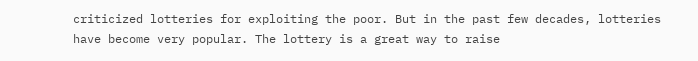criticized lotteries for exploiting the poor. But in the past few decades, lotteries have become very popular. The lottery is a great way to raise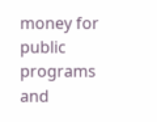money for public programs and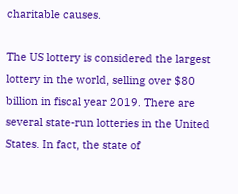charitable causes.

The US lottery is considered the largest lottery in the world, selling over $80 billion in fiscal year 2019. There are several state-run lotteries in the United States. In fact, the state of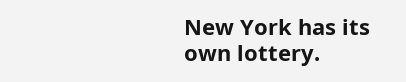New York has its own lottery.